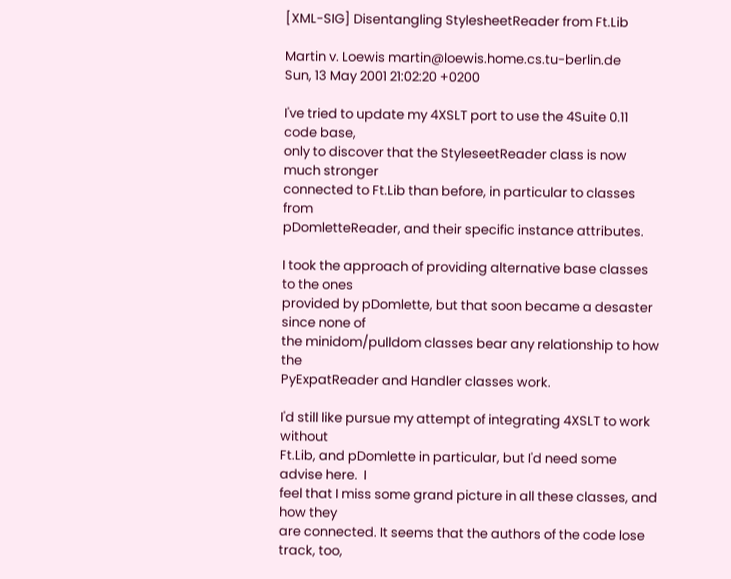[XML-SIG] Disentangling StylesheetReader from Ft.Lib

Martin v. Loewis martin@loewis.home.cs.tu-berlin.de
Sun, 13 May 2001 21:02:20 +0200

I've tried to update my 4XSLT port to use the 4Suite 0.11 code base,
only to discover that the StyleseetReader class is now much stronger
connected to Ft.Lib than before, in particular to classes from
pDomletteReader, and their specific instance attributes.

I took the approach of providing alternative base classes to the ones
provided by pDomlette, but that soon became a desaster since none of
the minidom/pulldom classes bear any relationship to how the
PyExpatReader and Handler classes work.

I'd still like pursue my attempt of integrating 4XSLT to work without
Ft.Lib, and pDomlette in particular, but I'd need some advise here.  I
feel that I miss some grand picture in all these classes, and how they
are connected. It seems that the authors of the code lose track, too,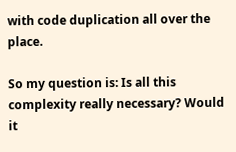with code duplication all over the place.

So my question is: Is all this complexity really necessary? Would it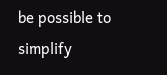be possible to simplify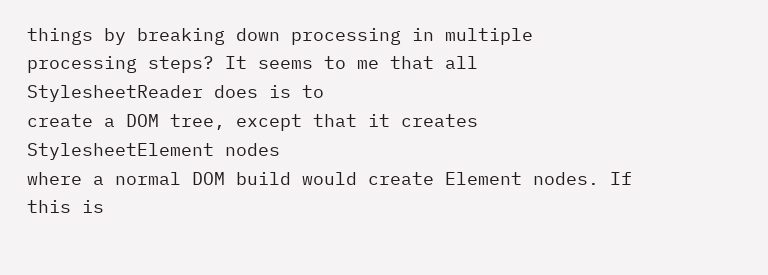things by breaking down processing in multiple
processing steps? It seems to me that all StylesheetReader does is to
create a DOM tree, except that it creates StylesheetElement nodes
where a normal DOM build would create Element nodes. If this is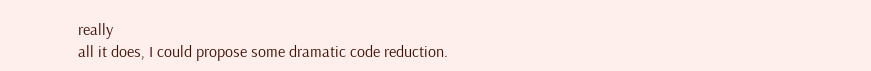really
all it does, I could propose some dramatic code reduction.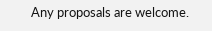Any proposals are welcome.